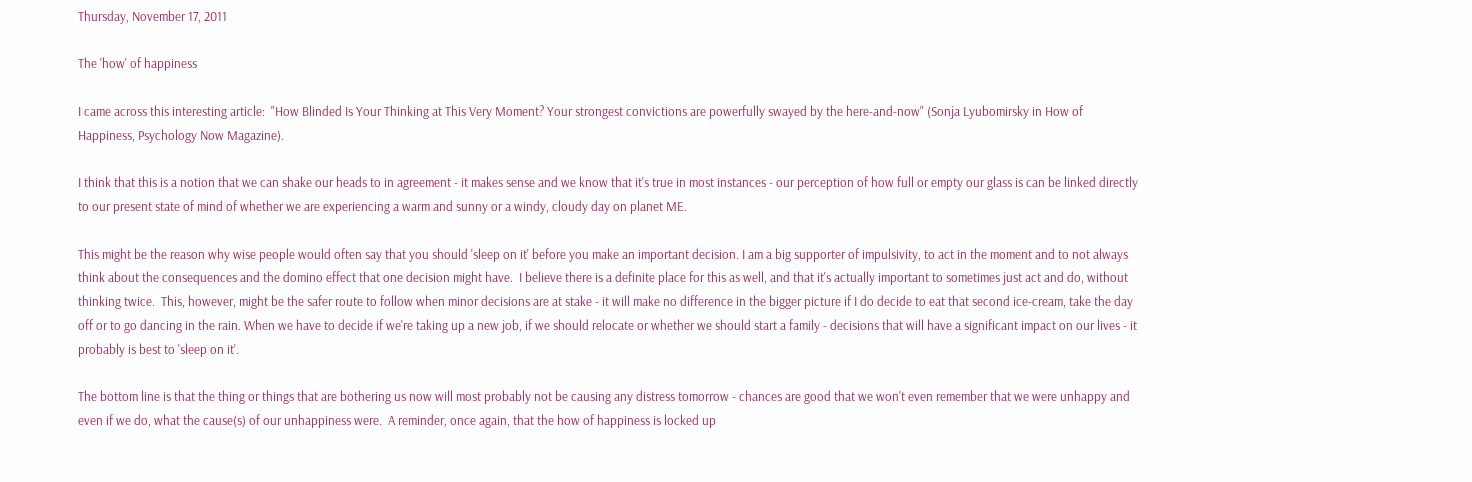Thursday, November 17, 2011

The 'how' of happiness

I came across this interesting article:  "How Blinded Is Your Thinking at This Very Moment? Your strongest convictions are powerfully swayed by the here-and-now" (Sonja Lyubomirsky in How of Happiness, Psychology Now Magazine).

I think that this is a notion that we can shake our heads to in agreement - it makes sense and we know that it's true in most instances - our perception of how full or empty our glass is can be linked directly to our present state of mind of whether we are experiencing a warm and sunny or a windy, cloudy day on planet ME.

This might be the reason why wise people would often say that you should 'sleep on it' before you make an important decision. I am a big supporter of impulsivity, to act in the moment and to not always think about the consequences and the domino effect that one decision might have.  I believe there is a definite place for this as well, and that it's actually important to sometimes just act and do, without thinking twice.  This, however, might be the safer route to follow when minor decisions are at stake - it will make no difference in the bigger picture if I do decide to eat that second ice-cream, take the day off or to go dancing in the rain. When we have to decide if we're taking up a new job, if we should relocate or whether we should start a family - decisions that will have a significant impact on our lives - it probably is best to 'sleep on it'.

The bottom line is that the thing or things that are bothering us now will most probably not be causing any distress tomorrow - chances are good that we won't even remember that we were unhappy and even if we do, what the cause(s) of our unhappiness were.  A reminder, once again, that the how of happiness is locked up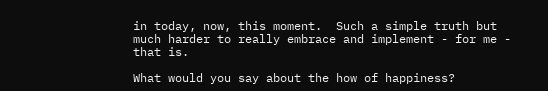in today, now, this moment.  Such a simple truth but much harder to really embrace and implement - for me - that is.

What would you say about the how of happiness?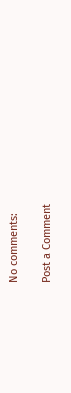No comments:

Post a Comment